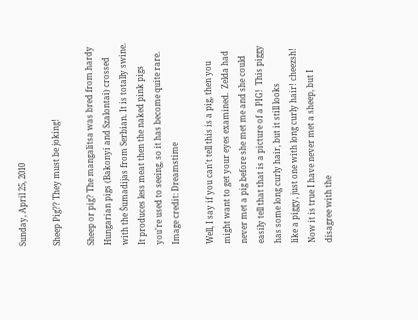Sunday, April 25, 2010

Sheep Pig?? They must be joking!

Sheep or pig? The mangalitsa was bred from hardy Hungarian pigs (Bakonyi and Szalontai) crossed with the Šumadijas from Serbian. It is totally swine. It produces less meat then the naked pink pigs you're used to seeing, so it has become quite rare. Image credit: Dreamstime

Well, I say if you can't tell this is a pig, then you might want to get your eyes examined.  Zelda had never met a pig before she met me and she could easily tell that that is a picture of a PIG!  This piggy has some long curly hair, but it still looks
like a piggy, just one with long curly hair! cheezsh!  Now it is true I have never met a sheep, but I disagree with the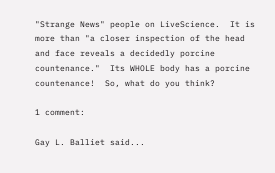"Strange News" people on LiveScience.  It is more than "a closer inspection of the head and face reveals a decidedly porcine countenance."  Its WHOLE body has a porcine countenance!  So, what do you think?

1 comment:

Gay L. Balliet said...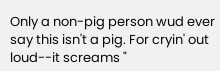Only a non-pig person wud ever say this isn't a pig. For cryin' out loud--it screams "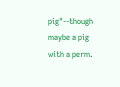pig"--though maybe a pig with a perm.